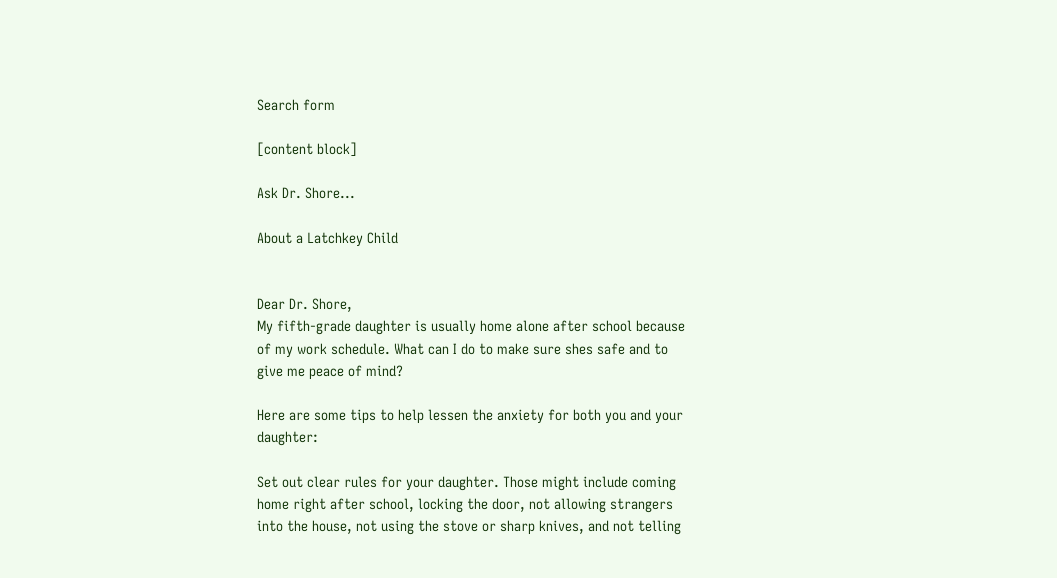Search form

[content block]

Ask Dr. Shore...

About a Latchkey Child


Dear Dr. Shore,
My fifth-grade daughter is usually home alone after school because of my work schedule. What can I do to make sure shes safe and to give me peace of mind?

Here are some tips to help lessen the anxiety for both you and your daughter:

Set out clear rules for your daughter. Those might include coming home right after school, locking the door, not allowing strangers into the house, not using the stove or sharp knives, and not telling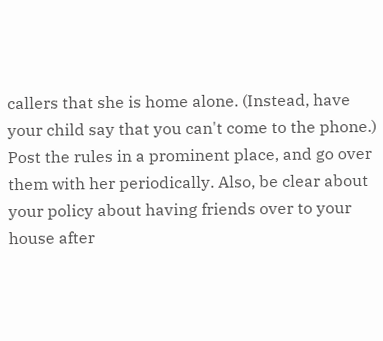callers that she is home alone. (Instead, have your child say that you can't come to the phone.) Post the rules in a prominent place, and go over them with her periodically. Also, be clear about your policy about having friends over to your house after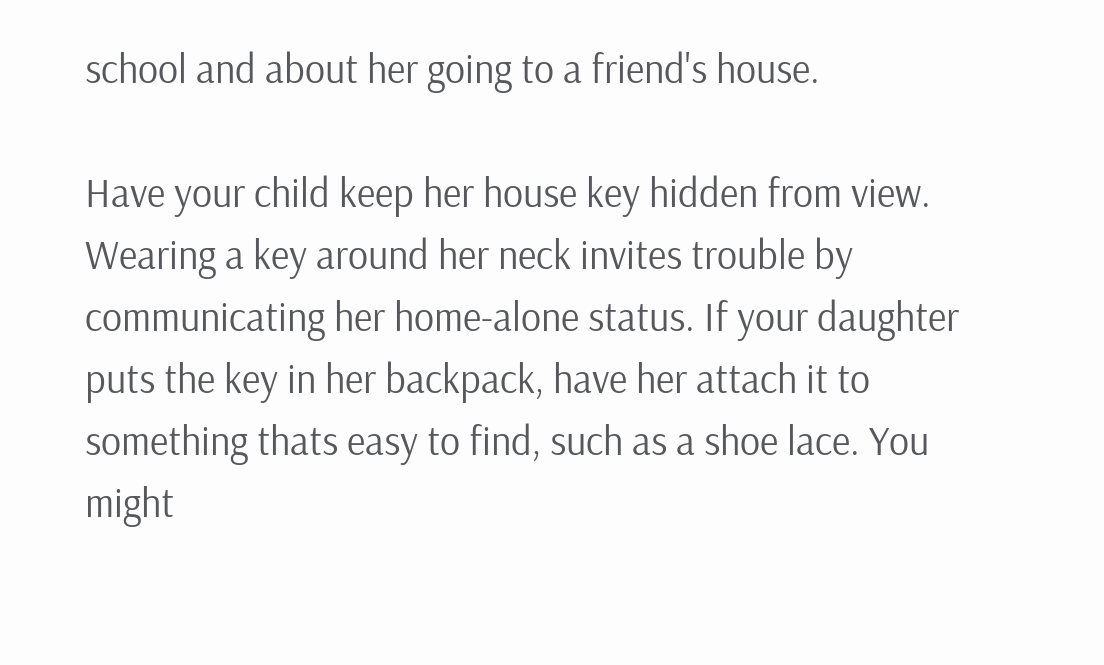school and about her going to a friend's house.

Have your child keep her house key hidden from view. Wearing a key around her neck invites trouble by communicating her home-alone status. If your daughter puts the key in her backpack, have her attach it to something thats easy to find, such as a shoe lace. You might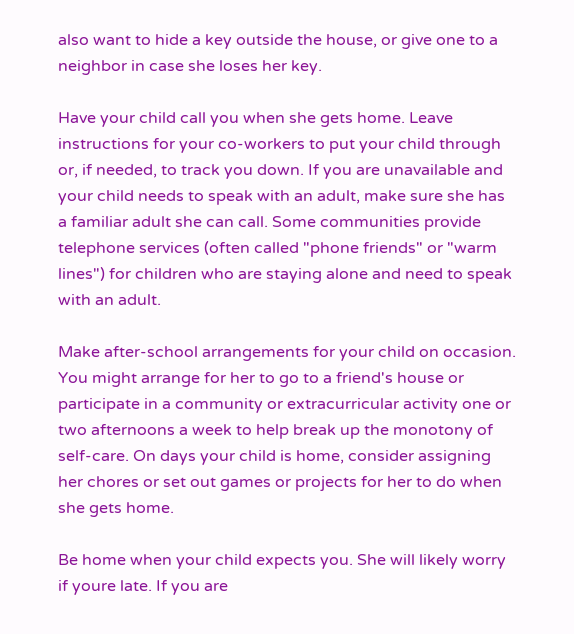also want to hide a key outside the house, or give one to a neighbor in case she loses her key.

Have your child call you when she gets home. Leave instructions for your co-workers to put your child through or, if needed, to track you down. If you are unavailable and your child needs to speak with an adult, make sure she has a familiar adult she can call. Some communities provide telephone services (often called "phone friends" or "warm lines") for children who are staying alone and need to speak with an adult.

Make after-school arrangements for your child on occasion. You might arrange for her to go to a friend's house or participate in a community or extracurricular activity one or two afternoons a week to help break up the monotony of self-care. On days your child is home, consider assigning her chores or set out games or projects for her to do when she gets home.

Be home when your child expects you. She will likely worry if youre late. If you are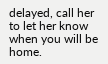delayed, call her to let her know when you will be home.